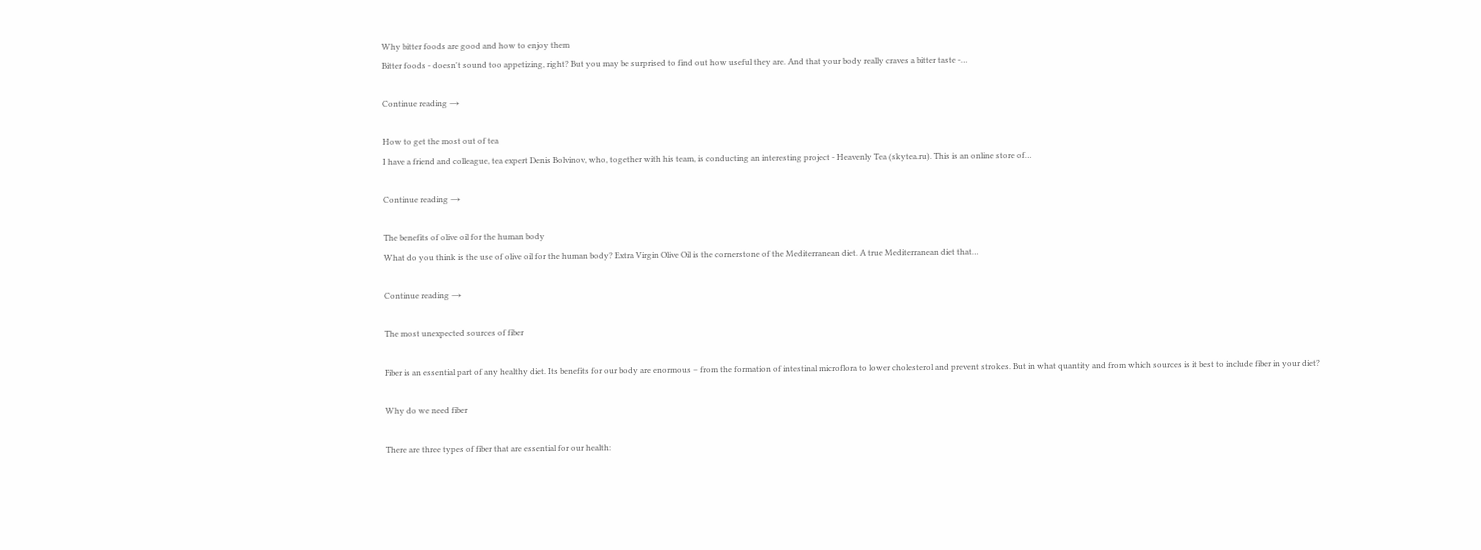Why bitter foods are good and how to enjoy them
Bitter foods - doesn't sound too appetizing, right? But you may be surprised to find out how useful they are. And that your body really craves a bitter taste -…

Continue reading →

How to get the most out of tea
I have a friend and colleague, tea expert Denis Bolvinov, who, together with his team, is conducting an interesting project - Heavenly Tea (skytea.ru). This is an online store of…

Continue reading →

The benefits of olive oil for the human body
What do you think is the use of olive oil for the human body? Extra Virgin Olive Oil is the cornerstone of the Mediterranean diet. A true Mediterranean diet that…

Continue reading →

The most unexpected sources of fiber

Fiber is an essential part of any healthy diet. Its benefits for our body are enormous – from the formation of intestinal microflora to lower cholesterol and prevent strokes. But in what quantity and from which sources is it best to include fiber in your diet?

Why do we need fiber

There are three types of fiber that are essential for our health: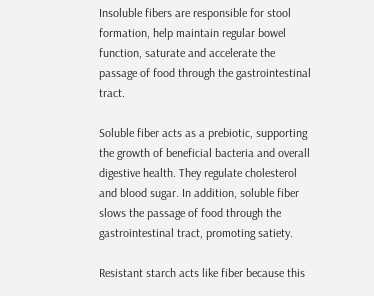Insoluble fibers are responsible for stool formation, help maintain regular bowel function, saturate and accelerate the passage of food through the gastrointestinal tract.

Soluble fiber acts as a prebiotic, supporting the growth of beneficial bacteria and overall digestive health. They regulate cholesterol and blood sugar. In addition, soluble fiber slows the passage of food through the gastrointestinal tract, promoting satiety.

Resistant starch acts like fiber because this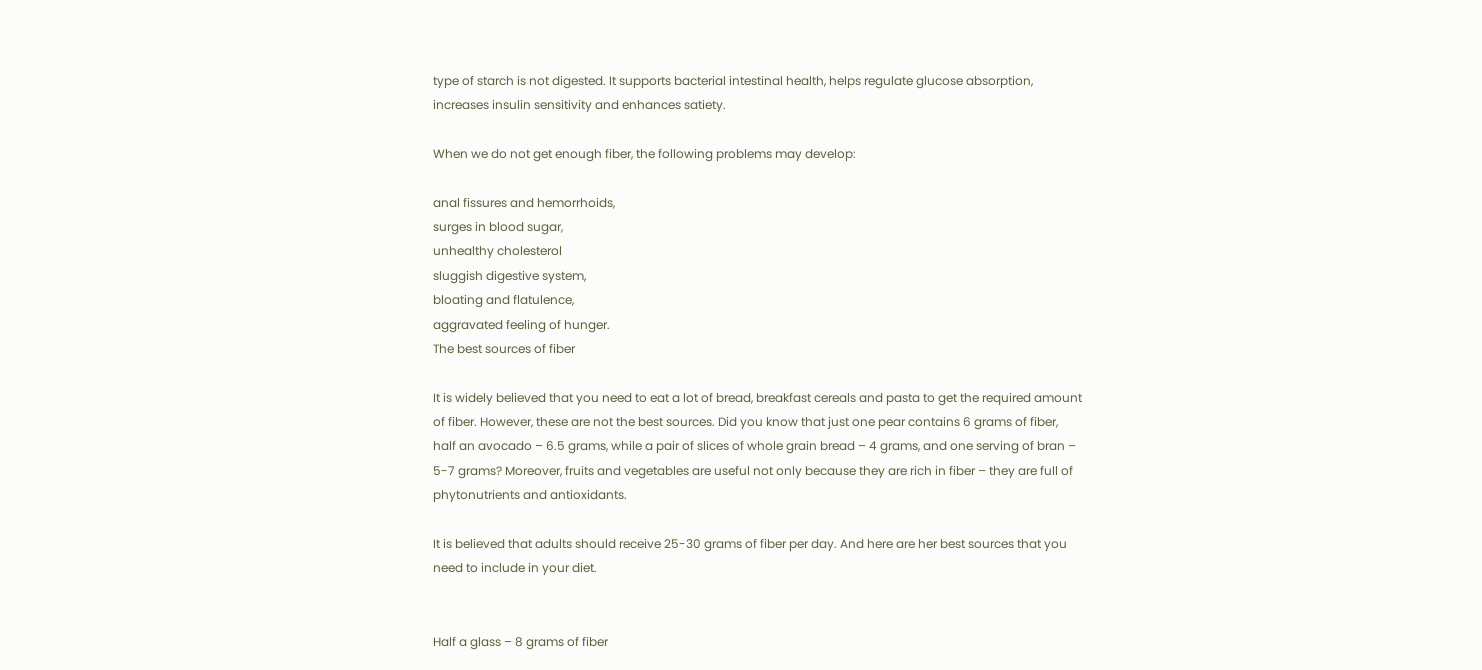type of starch is not digested. It supports bacterial intestinal health, helps regulate glucose absorption, increases insulin sensitivity and enhances satiety.

When we do not get enough fiber, the following problems may develop:

anal fissures and hemorrhoids,
surges in blood sugar,
unhealthy cholesterol
sluggish digestive system,
bloating and flatulence,
aggravated feeling of hunger.
The best sources of fiber

It is widely believed that you need to eat a lot of bread, breakfast cereals and pasta to get the required amount of fiber. However, these are not the best sources. Did you know that just one pear contains 6 grams of fiber, half an avocado – 6.5 grams, while a pair of slices of whole grain bread – 4 grams, and one serving of bran – 5-7 grams? Moreover, fruits and vegetables are useful not only because they are rich in fiber – they are full of phytonutrients and antioxidants.

It is believed that adults should receive 25-30 grams of fiber per day. And here are her best sources that you need to include in your diet.


Half a glass – 8 grams of fiber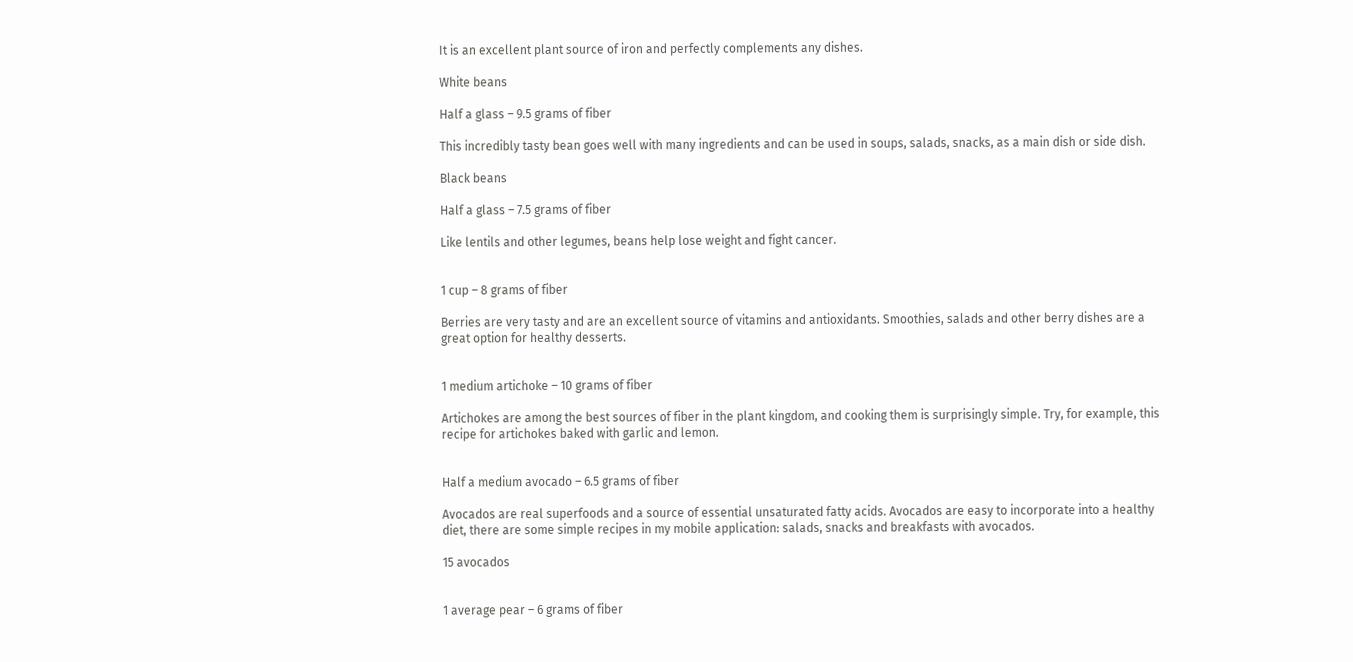It is an excellent plant source of iron and perfectly complements any dishes.

White beans

Half a glass – 9.5 grams of fiber

This incredibly tasty bean goes well with many ingredients and can be used in soups, salads, snacks, as a main dish or side dish.

Black beans

Half a glass – 7.5 grams of fiber

Like lentils and other legumes, beans help lose weight and fight cancer.


1 cup – 8 grams of fiber

Berries are very tasty and are an excellent source of vitamins and antioxidants. Smoothies, salads and other berry dishes are a great option for healthy desserts.


1 medium artichoke – 10 grams of fiber

Artichokes are among the best sources of fiber in the plant kingdom, and cooking them is surprisingly simple. Try, for example, this recipe for artichokes baked with garlic and lemon.


Half a medium avocado – 6.5 grams of fiber

Avocados are real superfoods and a source of essential unsaturated fatty acids. Avocados are easy to incorporate into a healthy diet, there are some simple recipes in my mobile application: salads, snacks and breakfasts with avocados.

15 avocados


1 average pear – 6 grams of fiber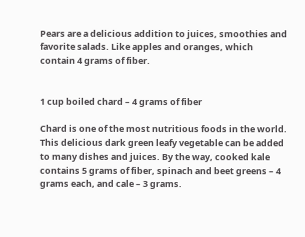Pears are a delicious addition to juices, smoothies and favorite salads. Like apples and oranges, which contain 4 grams of fiber.


1 cup boiled chard – 4 grams of fiber

Chard is one of the most nutritious foods in the world. This delicious dark green leafy vegetable can be added to many dishes and juices. By the way, cooked kale contains 5 grams of fiber, spinach and beet greens – 4 grams each, and cale – 3 grams.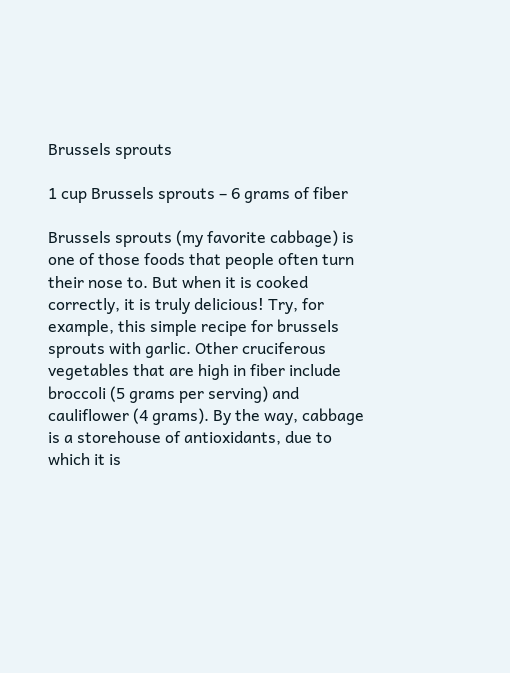Brussels sprouts

1 cup Brussels sprouts – 6 grams of fiber

Brussels sprouts (my favorite cabbage) is one of those foods that people often turn their nose to. But when it is cooked correctly, it is truly delicious! Try, for example, this simple recipe for brussels sprouts with garlic. Other cruciferous vegetables that are high in fiber include broccoli (5 grams per serving) and cauliflower (4 grams). By the way, cabbage is a storehouse of antioxidants, due to which it is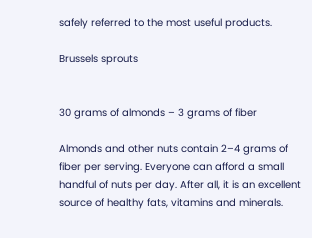safely referred to the most useful products.

Brussels sprouts


30 grams of almonds – 3 grams of fiber

Almonds and other nuts contain 2–4 grams of fiber per serving. Everyone can afford a small handful of nuts per day. After all, it is an excellent source of healthy fats, vitamins and minerals.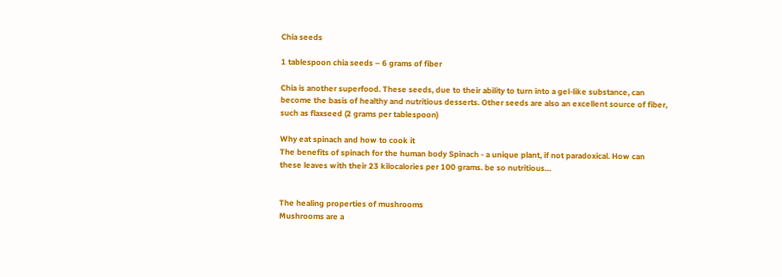Chia seeds

1 tablespoon chia seeds – 6 grams of fiber

Chia is another superfood. These seeds, due to their ability to turn into a gel-like substance, can become the basis of healthy and nutritious desserts. Other seeds are also an excellent source of fiber, such as flaxseed (2 grams per tablespoon)

Why eat spinach and how to cook it
The benefits of spinach for the human body Spinach - a unique plant, if not paradoxical. How can these leaves with their 23 kilocalories per 100 grams. be so nutritious…


The healing properties of mushrooms
Mushrooms are a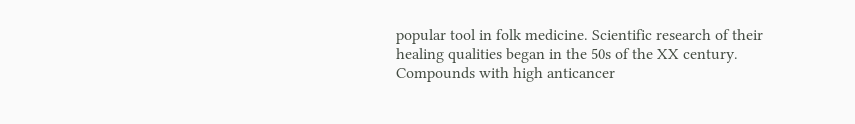popular tool in folk medicine. Scientific research of their healing qualities began in the 50s of the XX century. Compounds with high anticancer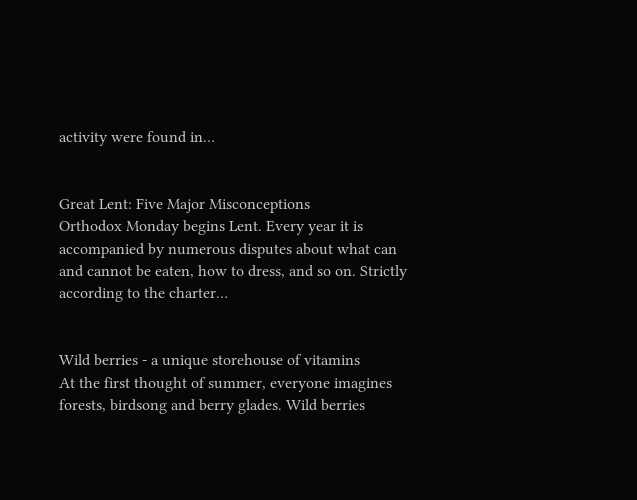activity were found in…


Great Lent: Five Major Misconceptions
Orthodox Monday begins Lent. Every year it is accompanied by numerous disputes about what can and cannot be eaten, how to dress, and so on. Strictly according to the charter…


Wild berries - a unique storehouse of vitamins
At the first thought of summer, everyone imagines forests, birdsong and berry glades. Wild berries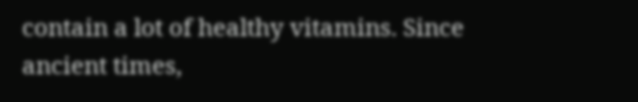contain a lot of healthy vitamins. Since ancient times,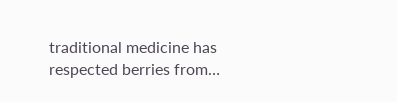traditional medicine has respected berries from…